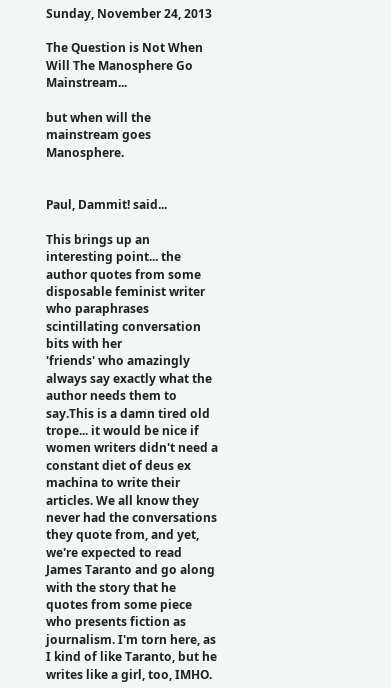Sunday, November 24, 2013

The Question is Not When Will The Manosphere Go Mainstream...

but when will the mainstream goes Manosphere.


Paul, Dammit! said...

This brings up an interesting point... the author quotes from some disposable feminist writer who paraphrases scintillating conversation bits with her
'friends' who amazingly always say exactly what the author needs them to say.This is a damn tired old trope... it would be nice if women writers didn't need a constant diet of deus ex machina to write their articles. We all know they never had the conversations they quote from, and yet, we're expected to read James Taranto and go along with the story that he quotes from some piece who presents fiction as journalism. I'm torn here, as I kind of like Taranto, but he writes like a girl, too, IMHO.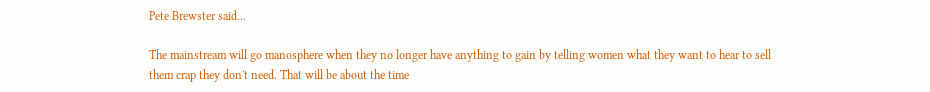Pete Brewster said...

The mainstream will go manosphere when they no longer have anything to gain by telling women what they want to hear to sell them crap they don't need. That will be about the time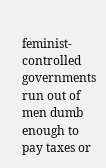feminist-controlled governments run out of men dumb enough to pay taxes or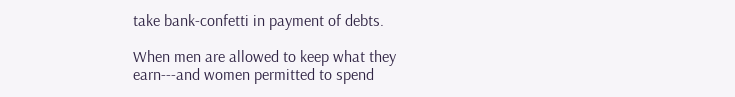take bank-confetti in payment of debts.

When men are allowed to keep what they earn---and women permitted to spend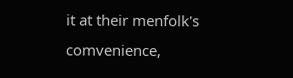it at their menfolk's comvenience,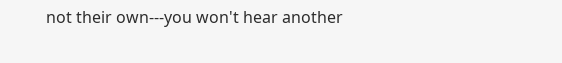not their own---you won't hear another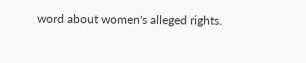word about women's alleged rights.